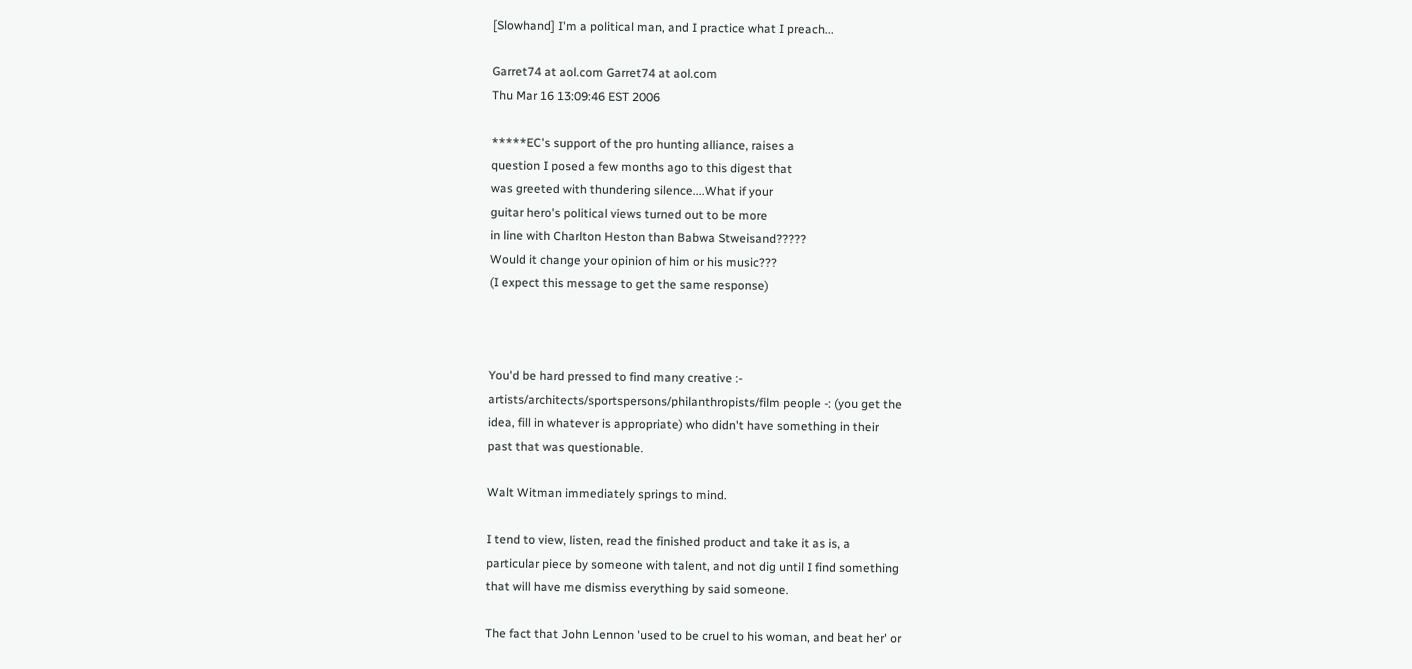[Slowhand] I'm a political man, and I practice what I preach...

Garret74 at aol.com Garret74 at aol.com
Thu Mar 16 13:09:46 EST 2006

*****EC's support of the pro hunting alliance, raises a
question I posed a few months ago to this digest that
was greeted with thundering silence....What if your
guitar hero's political views turned out to be more
in line with Charlton Heston than Babwa Stweisand?????
Would it change your opinion of him or his music???
(I expect this message to get the same response)



You'd be hard pressed to find many creative :-
artists/architects/sportspersons/philanthropists/film people -: (you get the
idea, fill in whatever is appropriate) who didn't have something in their
past that was questionable.

Walt Witman immediately springs to mind.

I tend to view, listen, read the finished product and take it as is, a
particular piece by someone with talent, and not dig until I find something
that will have me dismiss everything by said someone.

The fact that John Lennon 'used to be cruel to his woman, and beat her' or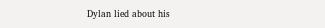Dylan lied about his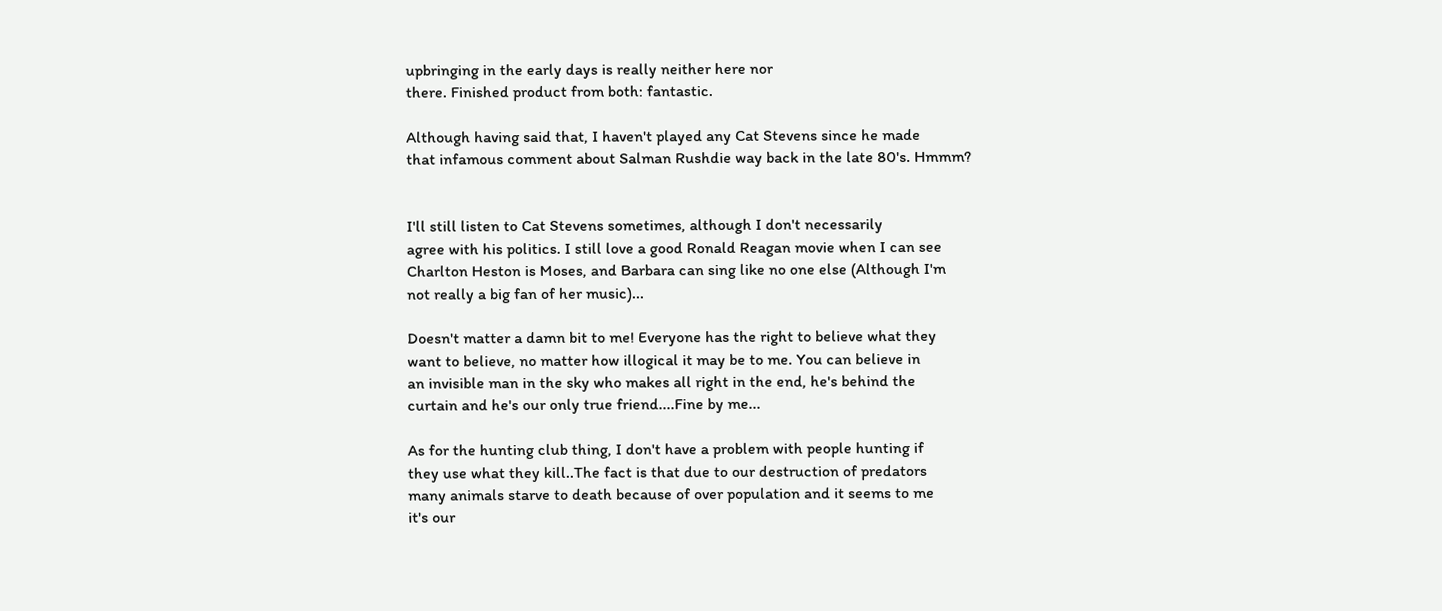upbringing in the early days is really neither here nor
there. Finished product from both: fantastic.

Although having said that, I haven't played any Cat Stevens since he made
that infamous comment about Salman Rushdie way back in the late 80's. Hmmm?


I'll still listen to Cat Stevens sometimes, although I don't necessarily
agree with his politics. I still love a good Ronald Reagan movie when I can see
Charlton Heston is Moses, and Barbara can sing like no one else (Although I'm
not really a big fan of her music)...

Doesn't matter a damn bit to me! Everyone has the right to believe what they
want to believe, no matter how illogical it may be to me. You can believe in
an invisible man in the sky who makes all right in the end, he's behind the
curtain and he's our only true friend....Fine by me...

As for the hunting club thing, I don't have a problem with people hunting if
they use what they kill..The fact is that due to our destruction of predators
many animals starve to death because of over population and it seems to me
it's our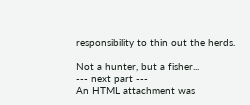responsibility to thin out the herds.

Not a hunter, but a fisher...
--- next part ---
An HTML attachment was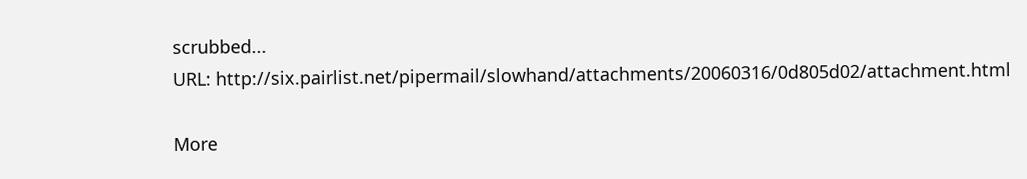scrubbed...
URL: http://six.pairlist.net/pipermail/slowhand/attachments/20060316/0d805d02/attachment.html

More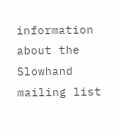information about the Slowhand mailing list